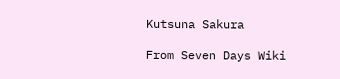Kutsuna Sakura

From Seven Days Wiki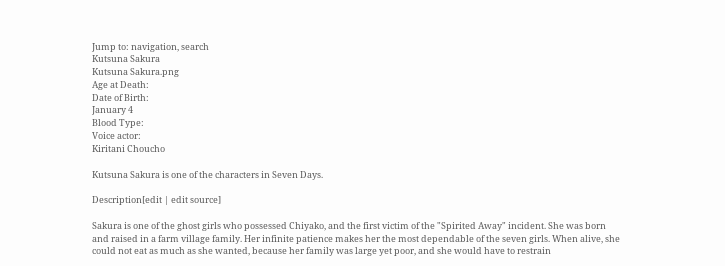Jump to: navigation, search
Kutsuna Sakura
Kutsuna Sakura.png
Age at Death:
Date of Birth:
January 4
Blood Type:
Voice actor:
Kiritani Choucho

Kutsuna Sakura is one of the characters in Seven Days.

Description[edit | edit source]

Sakura is one of the ghost girls who possessed Chiyako, and the first victim of the "Spirited Away" incident. She was born and raised in a farm village family. Her infinite patience makes her the most dependable of the seven girls. When alive, she could not eat as much as she wanted, because her family was large yet poor, and she would have to restrain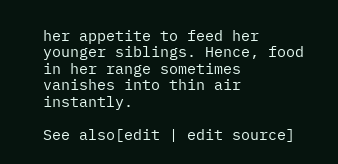her appetite to feed her younger siblings. Hence, food in her range sometimes vanishes into thin air instantly.

See also[edit | edit source]